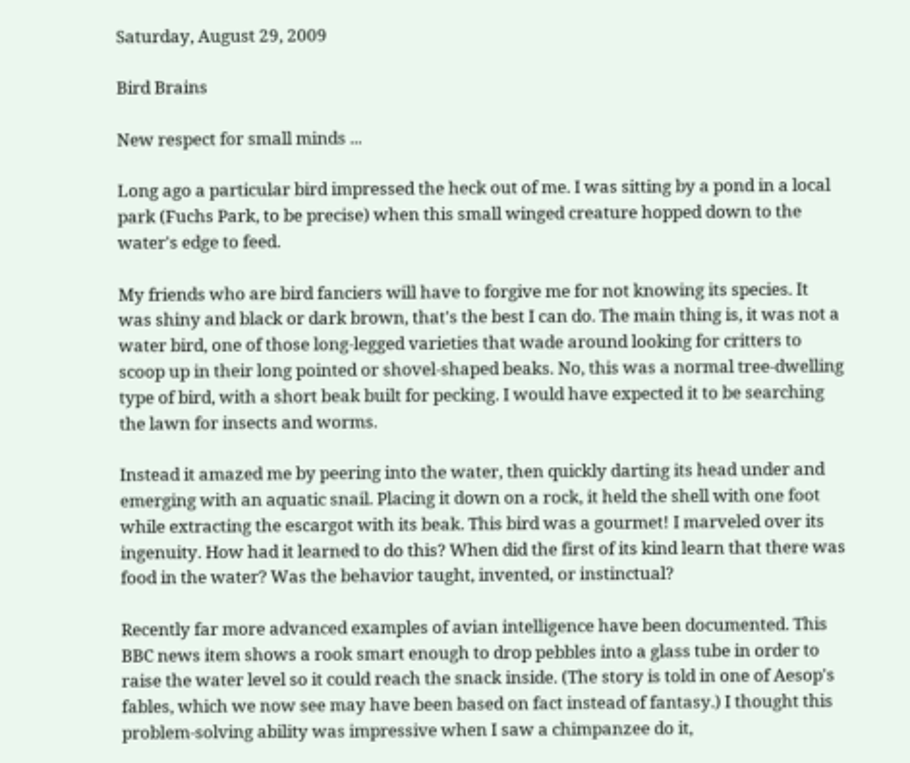Saturday, August 29, 2009

Bird Brains

New respect for small minds ...

Long ago a particular bird impressed the heck out of me. I was sitting by a pond in a local park (Fuchs Park, to be precise) when this small winged creature hopped down to the water's edge to feed.

My friends who are bird fanciers will have to forgive me for not knowing its species. It was shiny and black or dark brown, that's the best I can do. The main thing is, it was not a water bird, one of those long-legged varieties that wade around looking for critters to scoop up in their long pointed or shovel-shaped beaks. No, this was a normal tree-dwelling type of bird, with a short beak built for pecking. I would have expected it to be searching the lawn for insects and worms.

Instead it amazed me by peering into the water, then quickly darting its head under and emerging with an aquatic snail. Placing it down on a rock, it held the shell with one foot while extracting the escargot with its beak. This bird was a gourmet! I marveled over its ingenuity. How had it learned to do this? When did the first of its kind learn that there was food in the water? Was the behavior taught, invented, or instinctual?

Recently far more advanced examples of avian intelligence have been documented. This BBC news item shows a rook smart enough to drop pebbles into a glass tube in order to raise the water level so it could reach the snack inside. (The story is told in one of Aesop's fables, which we now see may have been based on fact instead of fantasy.) I thought this problem-solving ability was impressive when I saw a chimpanzee do it,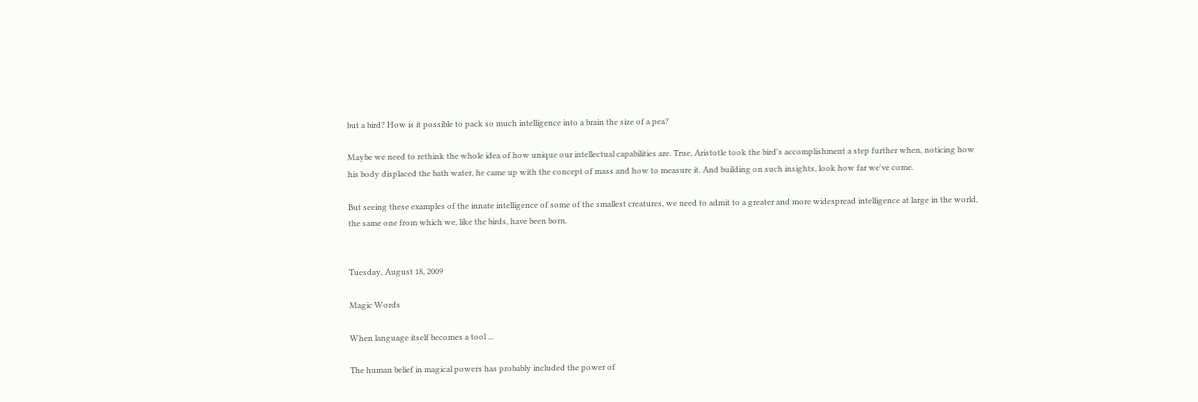but a bird? How is it possible to pack so much intelligence into a brain the size of a pea?

Maybe we need to rethink the whole idea of how unique our intellectual capabilities are. True, Aristotle took the bird's accomplishment a step further when, noticing how his body displaced the bath water, he came up with the concept of mass and how to measure it. And building on such insights, look how far we've come.

But seeing these examples of the innate intelligence of some of the smallest creatures, we need to admit to a greater and more widespread intelligence at large in the world, the same one from which we, like the birds, have been born.


Tuesday, August 18, 2009

Magic Words

When language itself becomes a tool ...

The human belief in magical powers has probably included the power of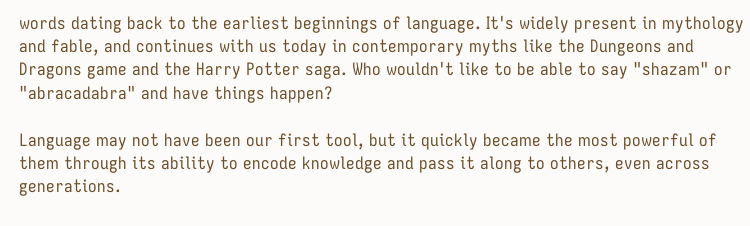words dating back to the earliest beginnings of language. It's widely present in mythology and fable, and continues with us today in contemporary myths like the Dungeons and Dragons game and the Harry Potter saga. Who wouldn't like to be able to say "shazam" or "abracadabra" and have things happen?

Language may not have been our first tool, but it quickly became the most powerful of them through its ability to encode knowledge and pass it along to others, even across generations.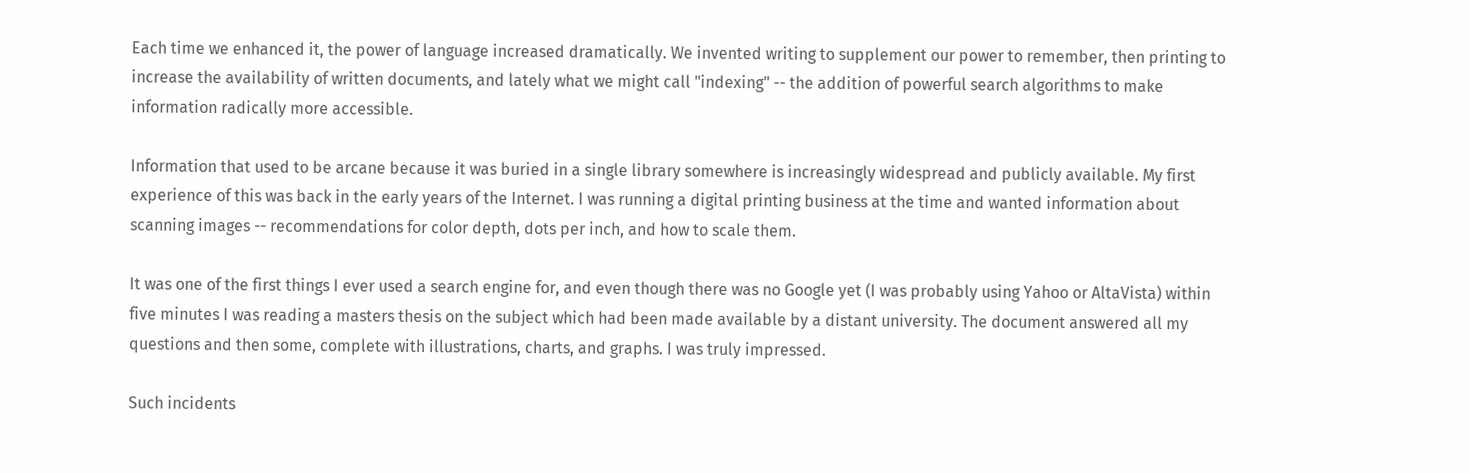Each time we enhanced it, the power of language increased dramatically. We invented writing to supplement our power to remember, then printing to increase the availability of written documents, and lately what we might call "indexing" -- the addition of powerful search algorithms to make information radically more accessible.

Information that used to be arcane because it was buried in a single library somewhere is increasingly widespread and publicly available. My first experience of this was back in the early years of the Internet. I was running a digital printing business at the time and wanted information about scanning images -- recommendations for color depth, dots per inch, and how to scale them.

It was one of the first things I ever used a search engine for, and even though there was no Google yet (I was probably using Yahoo or AltaVista) within five minutes I was reading a masters thesis on the subject which had been made available by a distant university. The document answered all my questions and then some, complete with illustrations, charts, and graphs. I was truly impressed.

Such incidents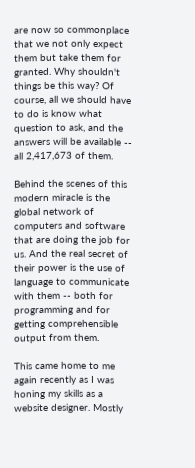are now so commonplace that we not only expect them but take them for granted. Why shouldn't things be this way? Of course, all we should have to do is know what question to ask, and the answers will be available -- all 2,417,673 of them.

Behind the scenes of this modern miracle is the global network of computers and software that are doing the job for us. And the real secret of their power is the use of language to communicate with them -- both for programming and for getting comprehensible output from them.

This came home to me again recently as I was honing my skills as a website designer. Mostly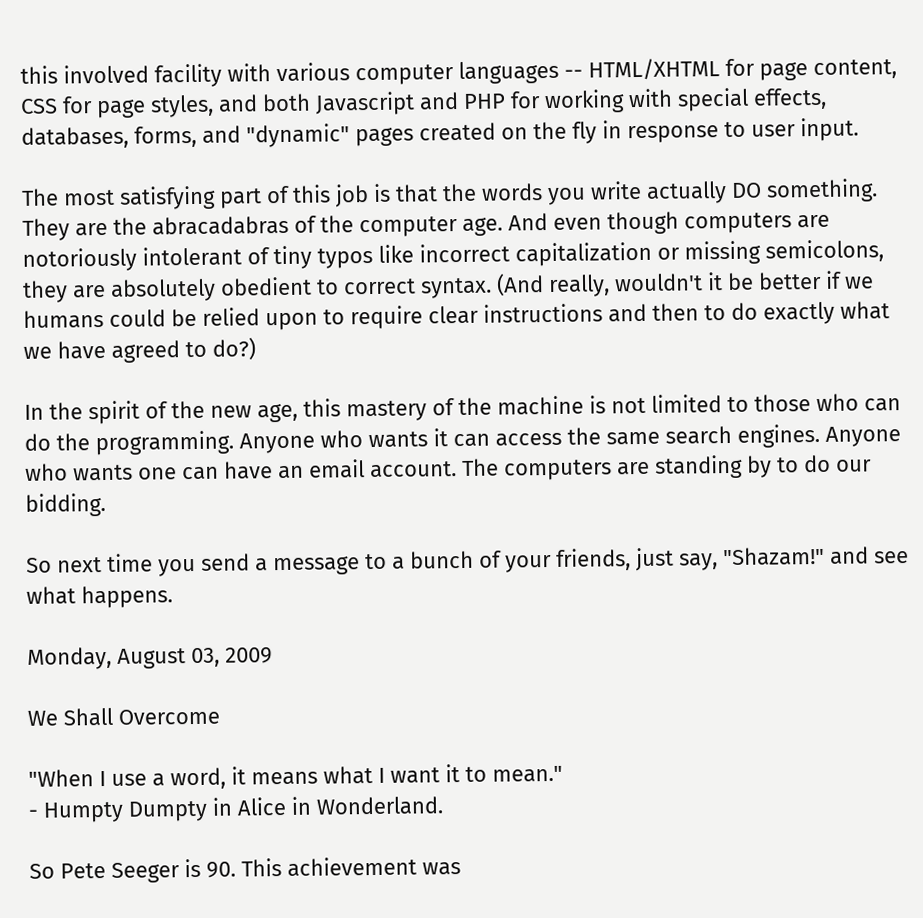this involved facility with various computer languages -- HTML/XHTML for page content, CSS for page styles, and both Javascript and PHP for working with special effects, databases, forms, and "dynamic" pages created on the fly in response to user input.

The most satisfying part of this job is that the words you write actually DO something. They are the abracadabras of the computer age. And even though computers are notoriously intolerant of tiny typos like incorrect capitalization or missing semicolons, they are absolutely obedient to correct syntax. (And really, wouldn't it be better if we humans could be relied upon to require clear instructions and then to do exactly what we have agreed to do?)

In the spirit of the new age, this mastery of the machine is not limited to those who can do the programming. Anyone who wants it can access the same search engines. Anyone who wants one can have an email account. The computers are standing by to do our bidding.

So next time you send a message to a bunch of your friends, just say, "Shazam!" and see what happens.

Monday, August 03, 2009

We Shall Overcome

"When I use a word, it means what I want it to mean."
- Humpty Dumpty in Alice in Wonderland.

So Pete Seeger is 90. This achievement was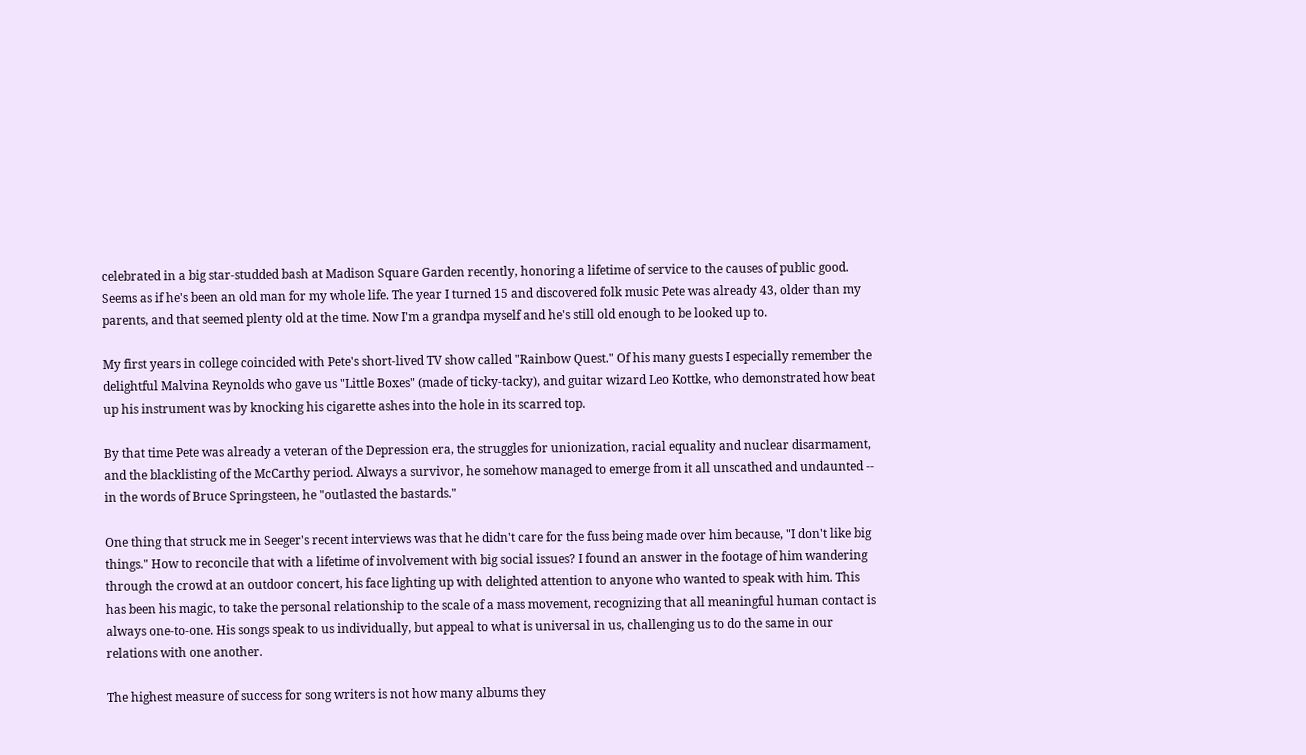celebrated in a big star-studded bash at Madison Square Garden recently, honoring a lifetime of service to the causes of public good. Seems as if he's been an old man for my whole life. The year I turned 15 and discovered folk music Pete was already 43, older than my parents, and that seemed plenty old at the time. Now I'm a grandpa myself and he's still old enough to be looked up to.

My first years in college coincided with Pete's short-lived TV show called "Rainbow Quest." Of his many guests I especially remember the delightful Malvina Reynolds who gave us "Little Boxes" (made of ticky-tacky), and guitar wizard Leo Kottke, who demonstrated how beat up his instrument was by knocking his cigarette ashes into the hole in its scarred top.

By that time Pete was already a veteran of the Depression era, the struggles for unionization, racial equality and nuclear disarmament, and the blacklisting of the McCarthy period. Always a survivor, he somehow managed to emerge from it all unscathed and undaunted -- in the words of Bruce Springsteen, he "outlasted the bastards."

One thing that struck me in Seeger's recent interviews was that he didn't care for the fuss being made over him because, "I don't like big things." How to reconcile that with a lifetime of involvement with big social issues? I found an answer in the footage of him wandering through the crowd at an outdoor concert, his face lighting up with delighted attention to anyone who wanted to speak with him. This has been his magic, to take the personal relationship to the scale of a mass movement, recognizing that all meaningful human contact is always one-to-one. His songs speak to us individually, but appeal to what is universal in us, challenging us to do the same in our relations with one another.

The highest measure of success for song writers is not how many albums they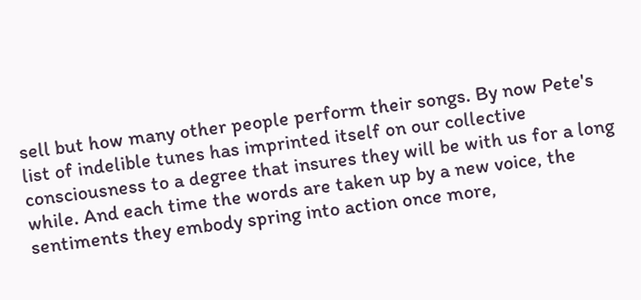sell but how many other people perform their songs. By now Pete's list of indelible tunes has imprinted itself on our collective consciousness to a degree that insures they will be with us for a long while. And each time the words are taken up by a new voice, the sentiments they embody spring into action once more,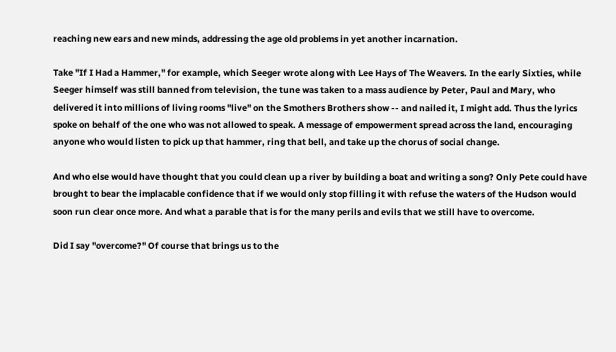reaching new ears and new minds, addressing the age old problems in yet another incarnation.

Take "If I Had a Hammer," for example, which Seeger wrote along with Lee Hays of The Weavers. In the early Sixties, while Seeger himself was still banned from television, the tune was taken to a mass audience by Peter, Paul and Mary, who delivered it into millions of living rooms "live" on the Smothers Brothers show -- and nailed it, I might add. Thus the lyrics spoke on behalf of the one who was not allowed to speak. A message of empowerment spread across the land, encouraging anyone who would listen to pick up that hammer, ring that bell, and take up the chorus of social change.

And who else would have thought that you could clean up a river by building a boat and writing a song? Only Pete could have brought to bear the implacable confidence that if we would only stop filling it with refuse the waters of the Hudson would soon run clear once more. And what a parable that is for the many perils and evils that we still have to overcome.

Did I say "overcome?" Of course that brings us to the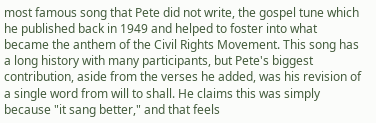most famous song that Pete did not write, the gospel tune which he published back in 1949 and helped to foster into what became the anthem of the Civil Rights Movement. This song has a long history with many participants, but Pete's biggest contribution, aside from the verses he added, was his revision of a single word from will to shall. He claims this was simply because "it sang better," and that feels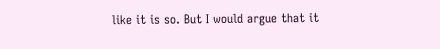like it is so. But I would argue that it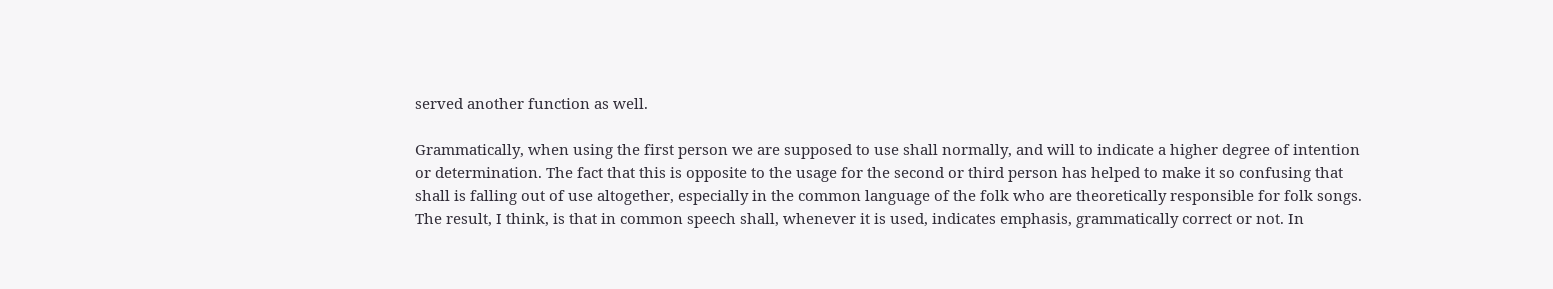served another function as well.

Grammatically, when using the first person we are supposed to use shall normally, and will to indicate a higher degree of intention or determination. The fact that this is opposite to the usage for the second or third person has helped to make it so confusing that shall is falling out of use altogether, especially in the common language of the folk who are theoretically responsible for folk songs. The result, I think, is that in common speech shall, whenever it is used, indicates emphasis, grammatically correct or not. In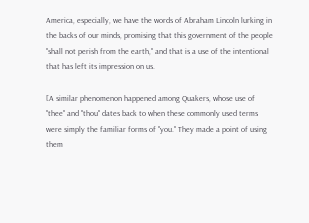America, especially, we have the words of Abraham Lincoln lurking in the backs of our minds, promising that this government of the people "shall not perish from the earth," and that is a use of the intentional that has left its impression on us.

[A similar phenomenon happened among Quakers, whose use of "thee" and "thou" dates back to when these commonly used terms were simply the familiar forms of "you." They made a point of using them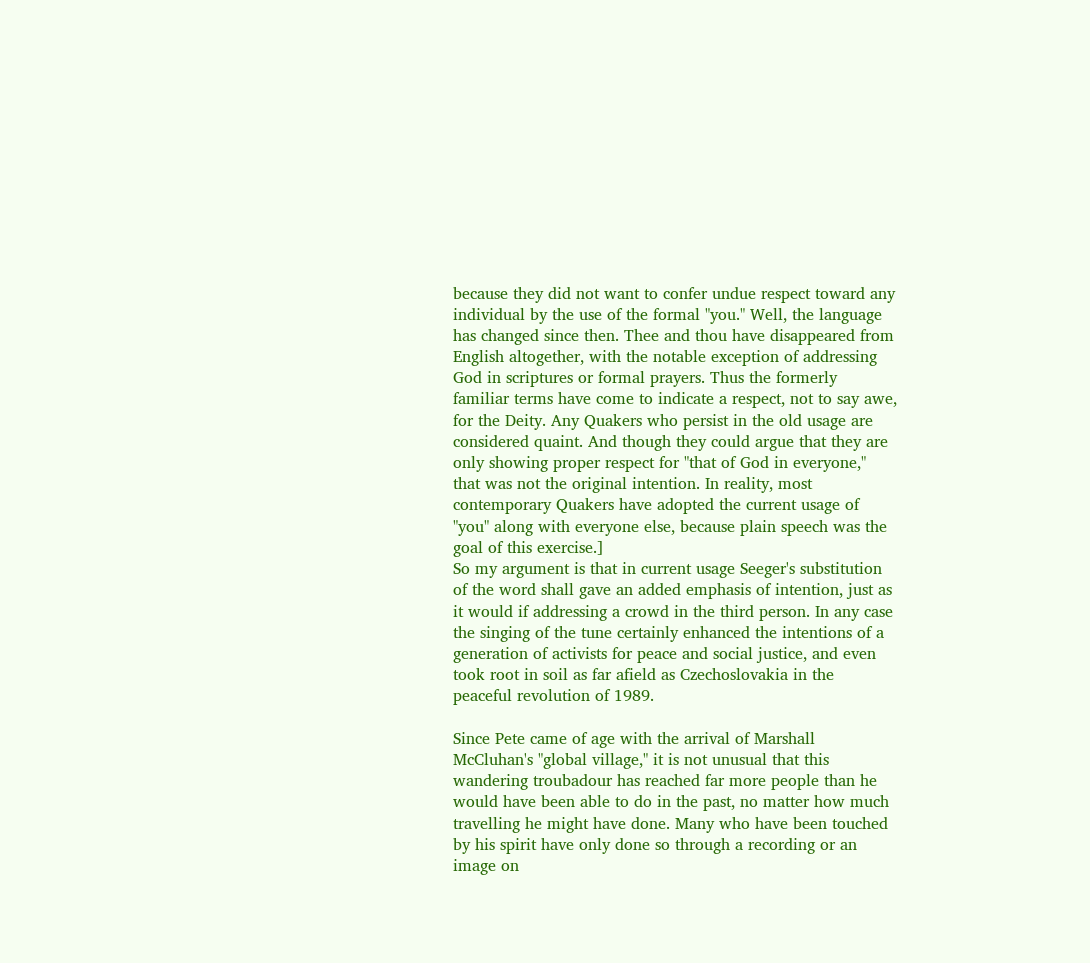because they did not want to confer undue respect toward any individual by the use of the formal "you." Well, the language has changed since then. Thee and thou have disappeared from English altogether, with the notable exception of addressing God in scriptures or formal prayers. Thus the formerly familiar terms have come to indicate a respect, not to say awe, for the Deity. Any Quakers who persist in the old usage are considered quaint. And though they could argue that they are only showing proper respect for "that of God in everyone," that was not the original intention. In reality, most contemporary Quakers have adopted the current usage of "you" along with everyone else, because plain speech was the goal of this exercise.]
So my argument is that in current usage Seeger's substitution of the word shall gave an added emphasis of intention, just as it would if addressing a crowd in the third person. In any case the singing of the tune certainly enhanced the intentions of a generation of activists for peace and social justice, and even took root in soil as far afield as Czechoslovakia in the peaceful revolution of 1989.

Since Pete came of age with the arrival of Marshall McCluhan's "global village," it is not unusual that this wandering troubadour has reached far more people than he would have been able to do in the past, no matter how much travelling he might have done. Many who have been touched by his spirit have only done so through a recording or an image on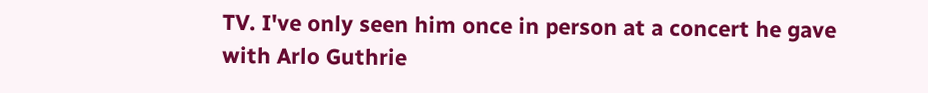TV. I've only seen him once in person at a concert he gave with Arlo Guthrie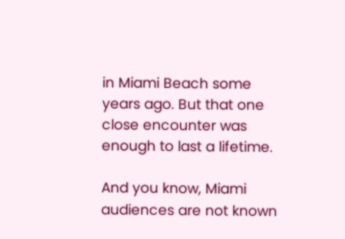in Miami Beach some years ago. But that one close encounter was enough to last a lifetime.

And you know, Miami audiences are not known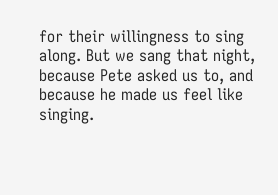for their willingness to sing along. But we sang that night, because Pete asked us to, and because he made us feel like singing.